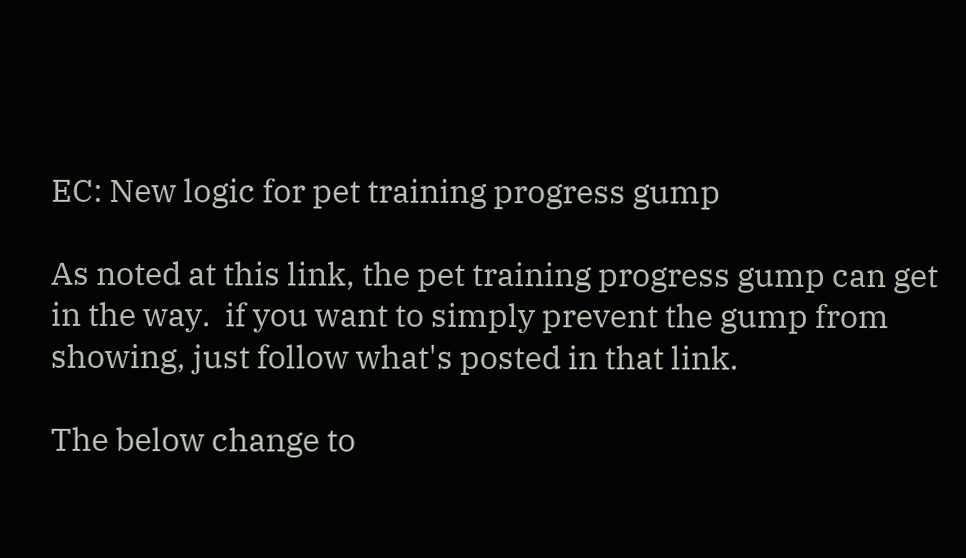EC: New logic for pet training progress gump

As noted at this link, the pet training progress gump can get in the way.  if you want to simply prevent the gump from showing, just follow what's posted in that link.

The below change to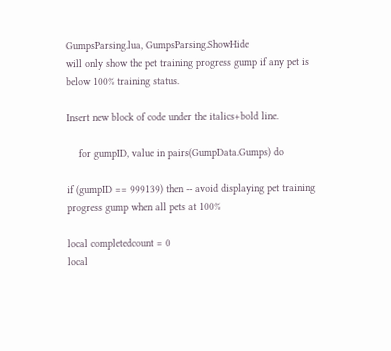GumpsParsing.lua, GumpsParsing.ShowHide
will only show the pet training progress gump if any pet is below 100% training status.

Insert new block of code under the italics+bold line.

    for gumpID, value in pairs(GumpData.Gumps) do

if (gumpID == 999139) then -- avoid displaying pet training progress gump when all pets at 100%

local completedcount = 0
local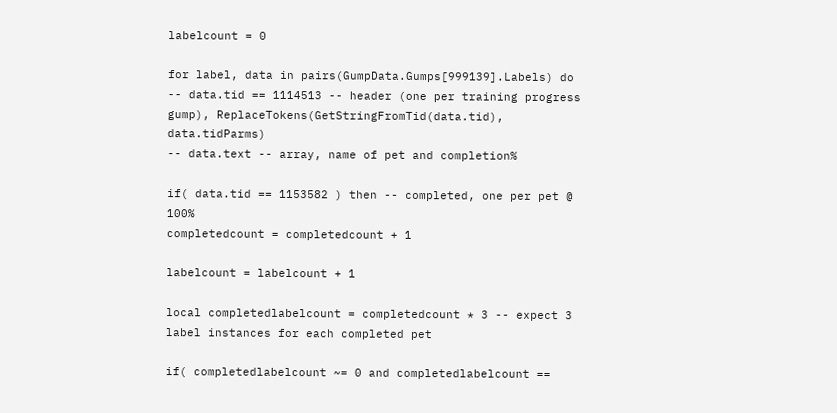labelcount = 0

for label, data in pairs(GumpData.Gumps[999139].Labels) do
-- data.tid == 1114513 -- header (one per training progress gump), ReplaceTokens(GetStringFromTid(data.tid), data.tidParms)
-- data.text -- array, name of pet and completion%

if( data.tid == 1153582 ) then -- completed, one per pet @ 100%
completedcount = completedcount + 1

labelcount = labelcount + 1

local completedlabelcount = completedcount * 3 -- expect 3 label instances for each completed pet

if( completedlabelcount ~= 0 and completedlabelcount ==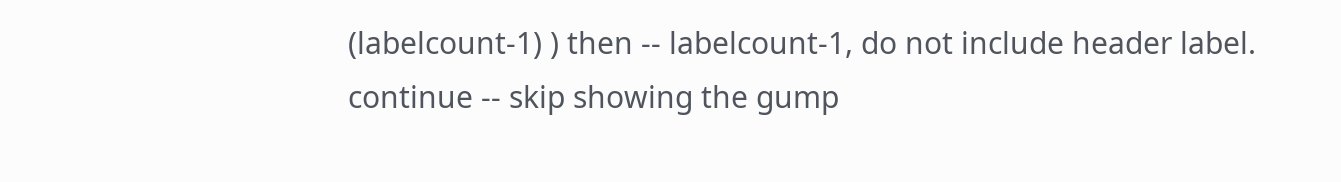(labelcount-1) ) then -- labelcount-1, do not include header label.
continue -- skip showing the gump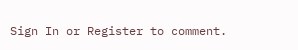Sign In or Register to comment.